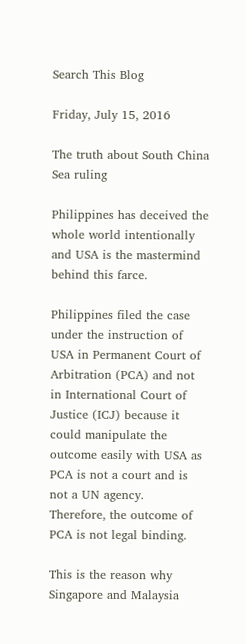Search This Blog

Friday, July 15, 2016

The truth about South China Sea ruling

Philippines has deceived the whole world intentionally and USA is the mastermind behind this farce.

Philippines filed the case under the instruction of USA in Permanent Court of Arbitration (PCA) and not in International Court of Justice (ICJ) because it could manipulate the outcome easily with USA as PCA is not a court and is not a UN agency.  Therefore, the outcome of PCA is not legal binding.

This is the reason why Singapore and Malaysia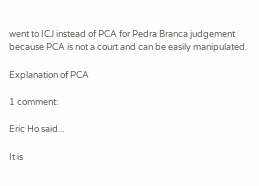went to ICJ instead of PCA for Pedra Branca judgement because PCA is not a court and can be easily manipulated.

Explanation of PCA

1 comment:

Eric Ho said...

It is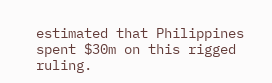estimated that Philippines spent $30m on this rigged ruling.